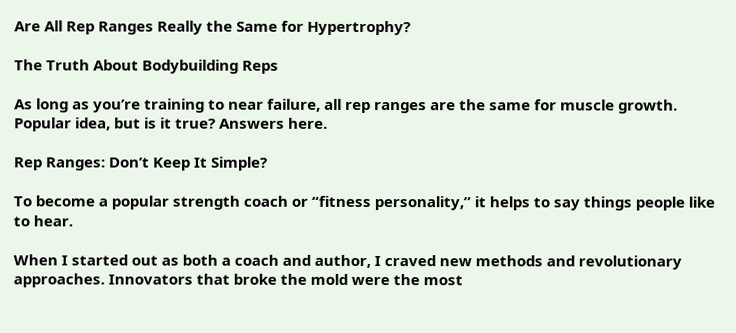Are All Rep Ranges Really the Same for Hypertrophy?

The Truth About Bodybuilding Reps

As long as you’re training to near failure, all rep ranges are the same for muscle growth. Popular idea, but is it true? Answers here.

Rep Ranges: Don’t Keep It Simple?

To become a popular strength coach or “fitness personality,” it helps to say things people like to hear.

When I started out as both a coach and author, I craved new methods and revolutionary approaches. Innovators that broke the mold were the most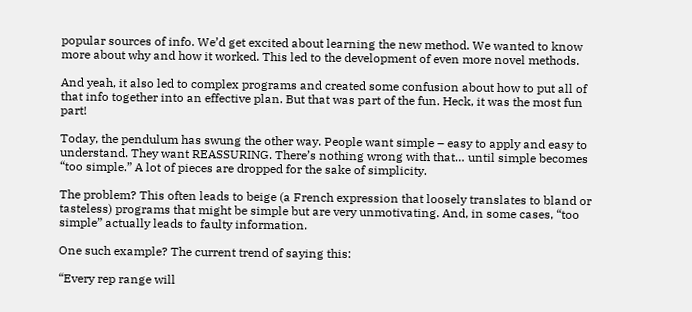popular sources of info. We’d get excited about learning the new method. We wanted to know more about why and how it worked. This led to the development of even more novel methods.

And yeah, it also led to complex programs and created some confusion about how to put all of that info together into an effective plan. But that was part of the fun. Heck, it was the most fun part!

Today, the pendulum has swung the other way. People want simple – easy to apply and easy to understand. They want REASSURING. There’s nothing wrong with that… until simple becomes “too simple.” A lot of pieces are dropped for the sake of simplicity.

The problem? This often leads to beige (a French expression that loosely translates to bland or tasteless) programs that might be simple but are very unmotivating. And, in some cases, “too simple” actually leads to faulty information.

One such example? The current trend of saying this:

“Every rep range will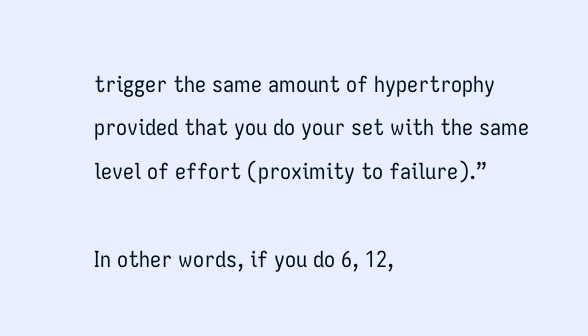trigger the same amount of hypertrophy provided that you do your set with the same level of effort (proximity to failure).”

In other words, if you do 6, 12,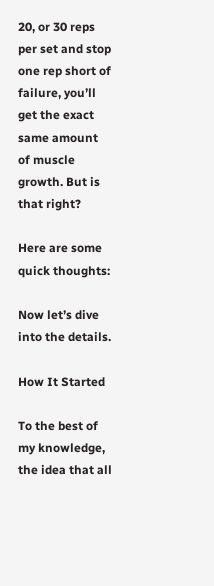20, or 30 reps per set and stop one rep short of failure, you’ll get the exact same amount of muscle growth. But is that right?

Here are some quick thoughts:

Now let’s dive into the details.

How It Started

To the best of my knowledge, the idea that all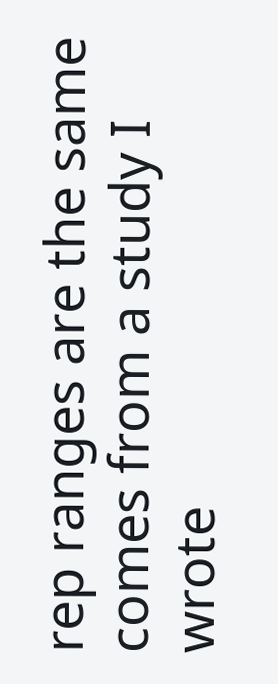rep ranges are the same comes from a study I wrote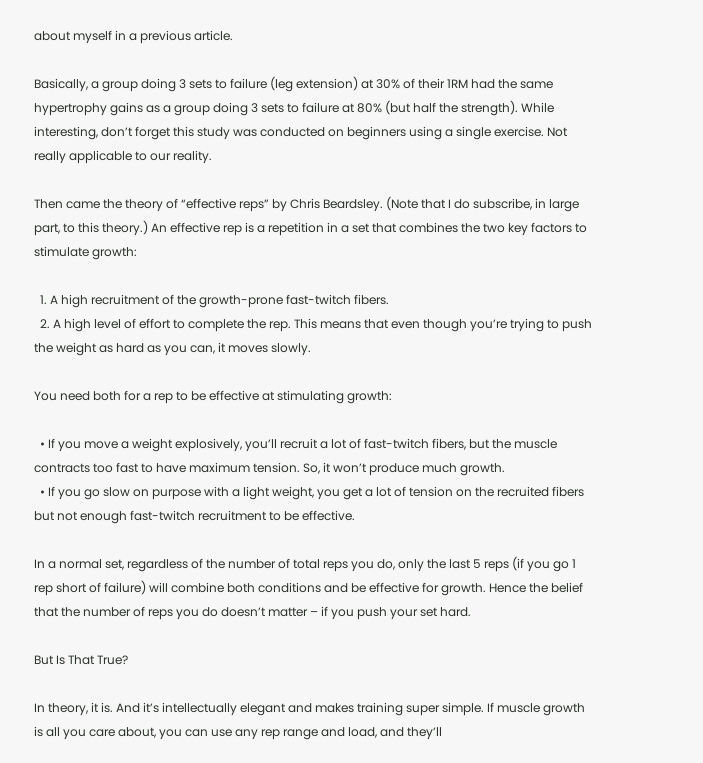about myself in a previous article.

Basically, a group doing 3 sets to failure (leg extension) at 30% of their 1RM had the same hypertrophy gains as a group doing 3 sets to failure at 80% (but half the strength). While interesting, don’t forget this study was conducted on beginners using a single exercise. Not really applicable to our reality.

Then came the theory of “effective reps” by Chris Beardsley. (Note that I do subscribe, in large part, to this theory.) An effective rep is a repetition in a set that combines the two key factors to stimulate growth:

  1. A high recruitment of the growth-prone fast-twitch fibers.
  2. A high level of effort to complete the rep. This means that even though you’re trying to push the weight as hard as you can, it moves slowly.

You need both for a rep to be effective at stimulating growth:

  • If you move a weight explosively, you’ll recruit a lot of fast-twitch fibers, but the muscle contracts too fast to have maximum tension. So, it won’t produce much growth.
  • If you go slow on purpose with a light weight, you get a lot of tension on the recruited fibers but not enough fast-twitch recruitment to be effective.

In a normal set, regardless of the number of total reps you do, only the last 5 reps (if you go 1 rep short of failure) will combine both conditions and be effective for growth. Hence the belief that the number of reps you do doesn’t matter – if you push your set hard.

But Is That True?

In theory, it is. And it’s intellectually elegant and makes training super simple. If muscle growth is all you care about, you can use any rep range and load, and they’ll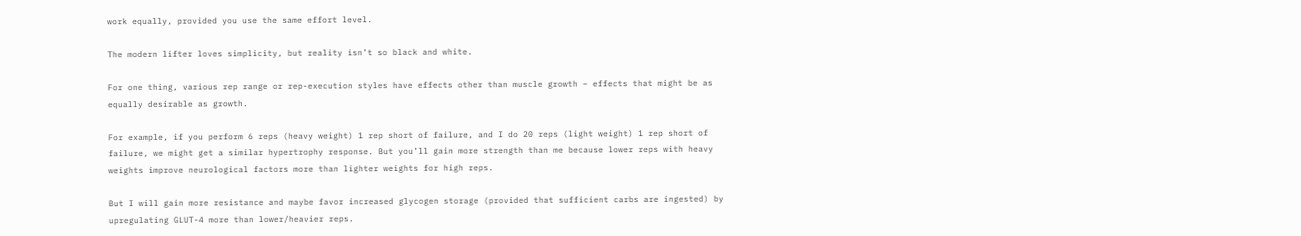work equally, provided you use the same effort level.

The modern lifter loves simplicity, but reality isn’t so black and white.

For one thing, various rep range or rep-execution styles have effects other than muscle growth – effects that might be as equally desirable as growth.

For example, if you perform 6 reps (heavy weight) 1 rep short of failure, and I do 20 reps (light weight) 1 rep short of failure, we might get a similar hypertrophy response. But you’ll gain more strength than me because lower reps with heavy weights improve neurological factors more than lighter weights for high reps.

But I will gain more resistance and maybe favor increased glycogen storage (provided that sufficient carbs are ingested) by upregulating GLUT-4 more than lower/heavier reps.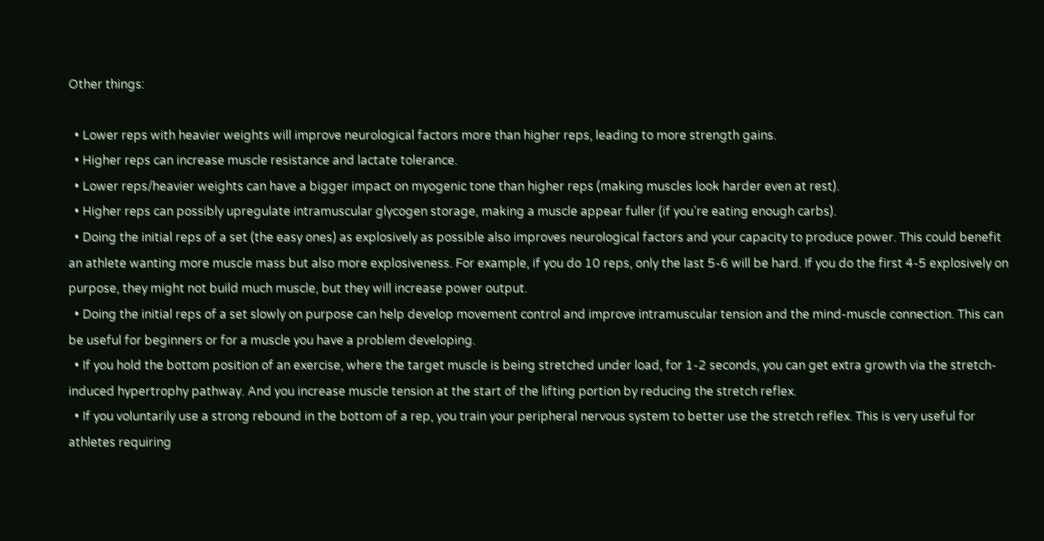Other things:

  • Lower reps with heavier weights will improve neurological factors more than higher reps, leading to more strength gains.
  • Higher reps can increase muscle resistance and lactate tolerance.
  • Lower reps/heavier weights can have a bigger impact on myogenic tone than higher reps (making muscles look harder even at rest).
  • Higher reps can possibly upregulate intramuscular glycogen storage, making a muscle appear fuller (if you’re eating enough carbs).
  • Doing the initial reps of a set (the easy ones) as explosively as possible also improves neurological factors and your capacity to produce power. This could benefit an athlete wanting more muscle mass but also more explosiveness. For example, if you do 10 reps, only the last 5-6 will be hard. If you do the first 4-5 explosively on purpose, they might not build much muscle, but they will increase power output.
  • Doing the initial reps of a set slowly on purpose can help develop movement control and improve intramuscular tension and the mind-muscle connection. This can be useful for beginners or for a muscle you have a problem developing.
  • If you hold the bottom position of an exercise, where the target muscle is being stretched under load, for 1-2 seconds, you can get extra growth via the stretch-induced hypertrophy pathway. And you increase muscle tension at the start of the lifting portion by reducing the stretch reflex.
  • If you voluntarily use a strong rebound in the bottom of a rep, you train your peripheral nervous system to better use the stretch reflex. This is very useful for athletes requiring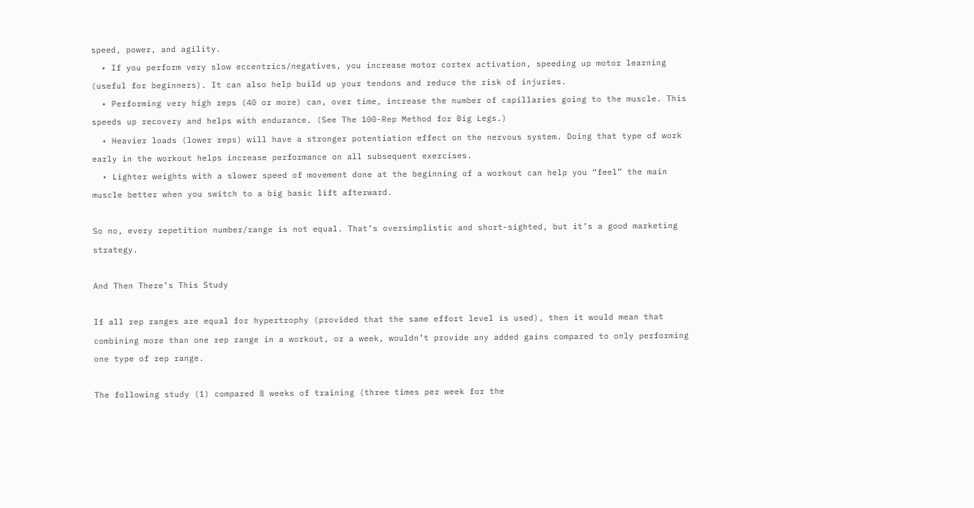speed, power, and agility.
  • If you perform very slow eccentrics/negatives, you increase motor cortex activation, speeding up motor learning (useful for beginners). It can also help build up your tendons and reduce the risk of injuries.
  • Performing very high reps (40 or more) can, over time, increase the number of capillaries going to the muscle. This speeds up recovery and helps with endurance. (See The 100-Rep Method for Big Legs.)
  • Heavier loads (lower reps) will have a stronger potentiation effect on the nervous system. Doing that type of work early in the workout helps increase performance on all subsequent exercises.
  • Lighter weights with a slower speed of movement done at the beginning of a workout can help you “feel” the main muscle better when you switch to a big basic lift afterward.

So no, every repetition number/range is not equal. That’s oversimplistic and short-sighted, but it’s a good marketing strategy.

And Then There’s This Study

If all rep ranges are equal for hypertrophy (provided that the same effort level is used), then it would mean that combining more than one rep range in a workout, or a week, wouldn’t provide any added gains compared to only performing one type of rep range.

The following study (1) compared 8 weeks of training (three times per week for the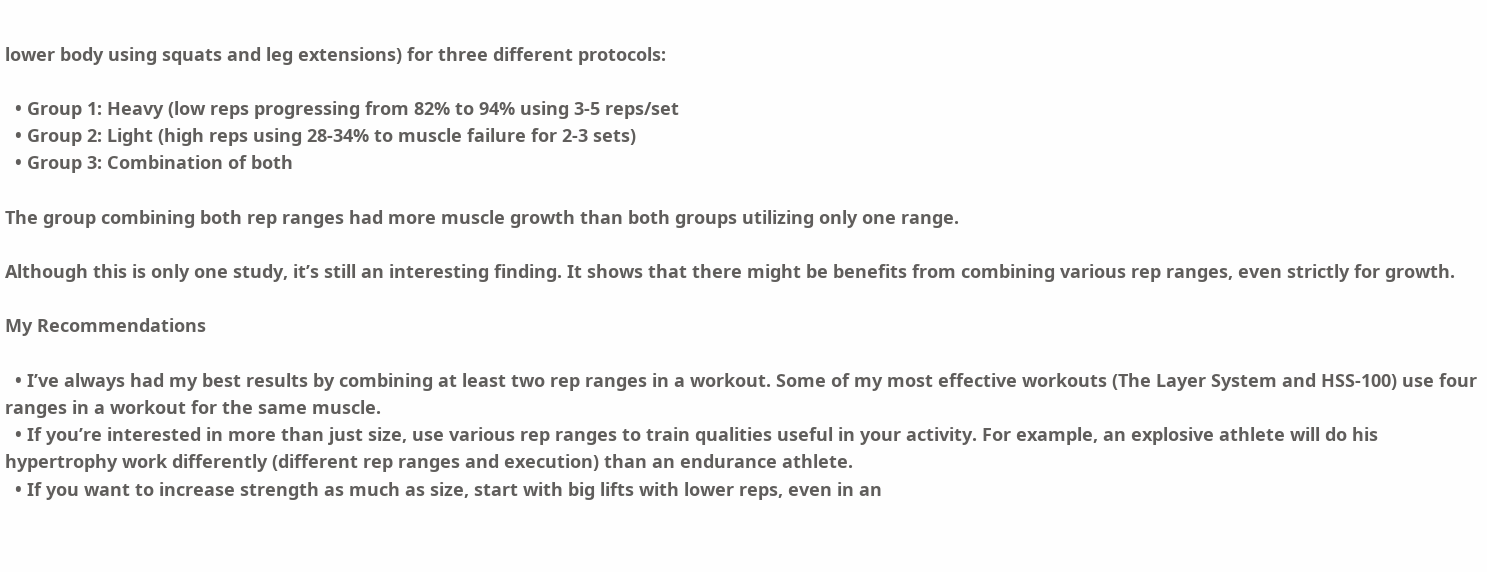lower body using squats and leg extensions) for three different protocols:

  • Group 1: Heavy (low reps progressing from 82% to 94% using 3-5 reps/set
  • Group 2: Light (high reps using 28-34% to muscle failure for 2-3 sets)
  • Group 3: Combination of both

The group combining both rep ranges had more muscle growth than both groups utilizing only one range.

Although this is only one study, it’s still an interesting finding. It shows that there might be benefits from combining various rep ranges, even strictly for growth.

My Recommendations

  • I’ve always had my best results by combining at least two rep ranges in a workout. Some of my most effective workouts (The Layer System and HSS-100) use four ranges in a workout for the same muscle.
  • If you’re interested in more than just size, use various rep ranges to train qualities useful in your activity. For example, an explosive athlete will do his hypertrophy work differently (different rep ranges and execution) than an endurance athlete.
  • If you want to increase strength as much as size, start with big lifts with lower reps, even in an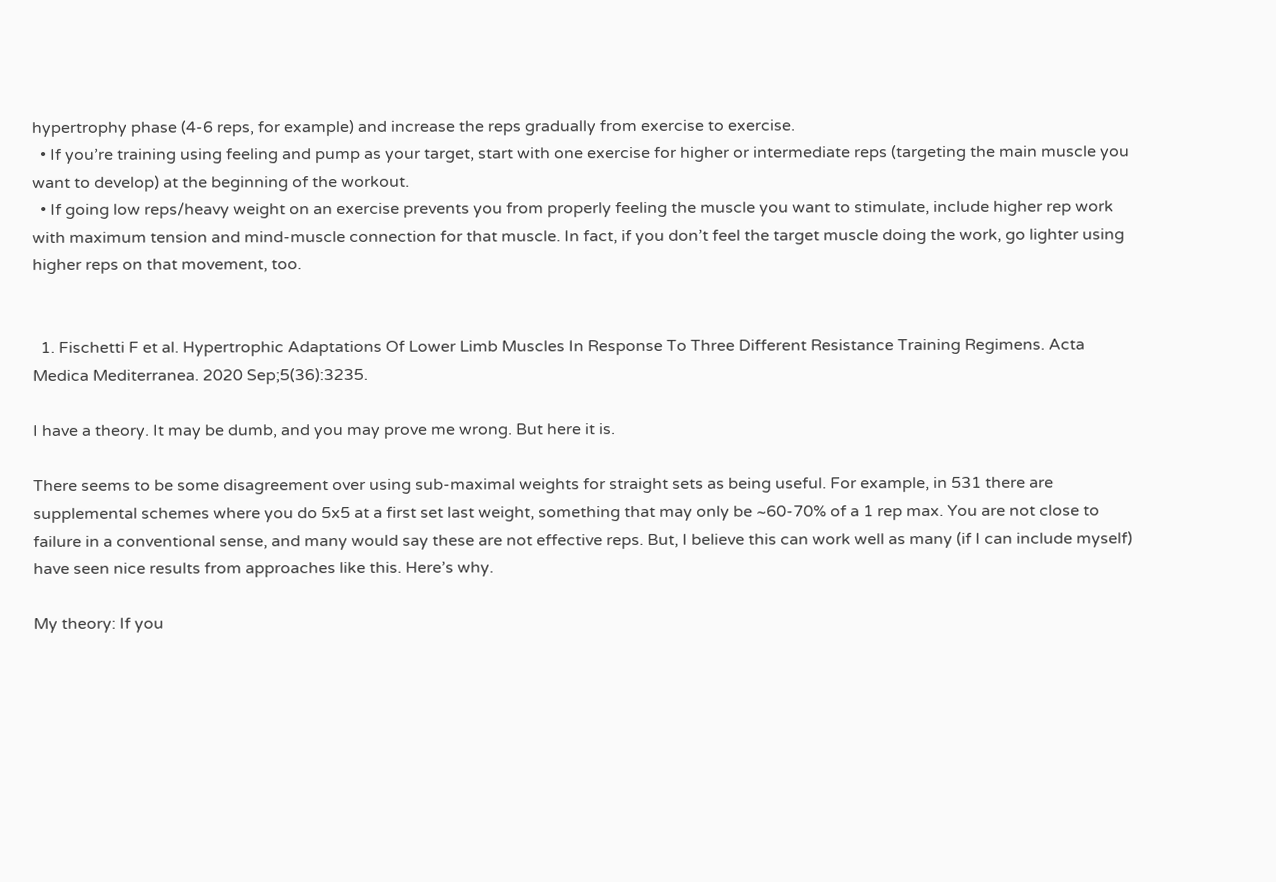hypertrophy phase (4-6 reps, for example) and increase the reps gradually from exercise to exercise.
  • If you’re training using feeling and pump as your target, start with one exercise for higher or intermediate reps (targeting the main muscle you want to develop) at the beginning of the workout.
  • If going low reps/heavy weight on an exercise prevents you from properly feeling the muscle you want to stimulate, include higher rep work with maximum tension and mind-muscle connection for that muscle. In fact, if you don’t feel the target muscle doing the work, go lighter using higher reps on that movement, too.


  1. Fischetti F et al. Hypertrophic Adaptations Of Lower Limb Muscles In Response To Three Different Resistance Training Regimens. Acta Medica Mediterranea. 2020 Sep;5(36):3235.

I have a theory. It may be dumb, and you may prove me wrong. But here it is.

There seems to be some disagreement over using sub-maximal weights for straight sets as being useful. For example, in 531 there are supplemental schemes where you do 5x5 at a first set last weight, something that may only be ~60-70% of a 1 rep max. You are not close to failure in a conventional sense, and many would say these are not effective reps. But, I believe this can work well as many (if I can include myself) have seen nice results from approaches like this. Here’s why.

My theory: If you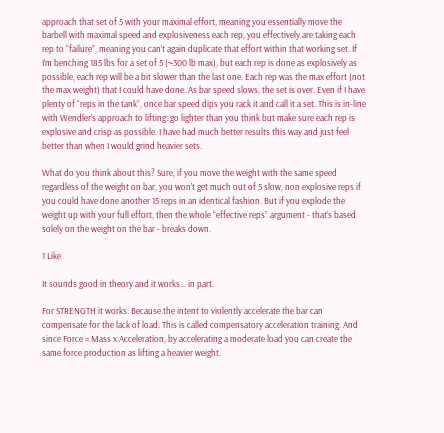approach that set of 5 with your maximal effort, meaning you essentially move the barbell with maximal speed and explosiveness each rep, you effectively are taking each rep to “failure”, meaning you can’t again duplicate that effort within that working set. If I’m benching 185 lbs for a set of 5 (~300 lb max), but each rep is done as explosively as possible, each rep will be a bit slower than the last one. Each rep was the max effort (not the max weight) that I could have done. As bar speed slows, the set is over. Even if I have plenty of “reps in the tank”, once bar speed dips you rack it and call it a set. This is in-line with Wendler’s approach to lifting: go lighter than you think but make sure each rep is explosive and crisp as possible. I have had much better results this way and just feel better than when I would grind heavier sets.

What do you think about this? Sure, if you move the weight with the same speed regardless of the weight on bar, you won’t get much out of 5 slow, non explosive reps if you could have done another 15 reps in an identical fashion. But if you explode the weight up with your full effort, then the whole “effective reps” argument - that’s based solely on the weight on the bar - breaks down.

1 Like

It sounds good in theory and it works… in part.

For STRENGTH it works. Because the intent to violently accelerate the bar can compensate for the lack of load. This is called compensatory acceleration training. And since Force = Mass x Acceleration, by accelerating a moderate load you can create the same force production as lifting a heavier weight.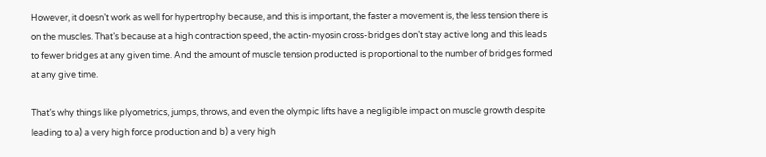However, it doesn’t work as well for hypertrophy because, and this is important, the faster a movement is, the less tension there is on the muscles. That’s because at a high contraction speed, the actin-myosin cross-bridges don’t stay active long and this leads to fewer bridges at any given time. And the amount of muscle tension producted is proportional to the number of bridges formed at any give time.

That’s why things like plyometrics, jumps, throws, and even the olympic lifts have a negligible impact on muscle growth despite leading to a) a very high force production and b) a very high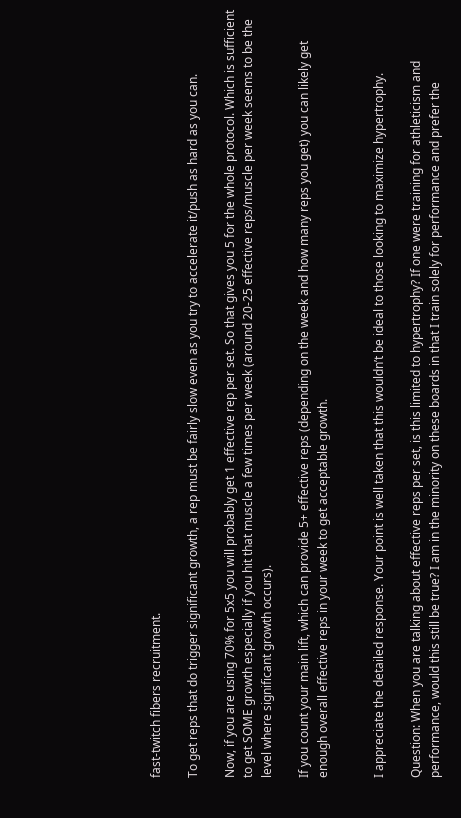fast-twitch fibers recruitment.

To get reps that do trigger significant growth, a rep must be fairly slow even as you try to accelerate it/push as hard as you can.

Now, if you are using 70% for 5x5 you will probably get 1 effective rep per set. So that gives you 5 for the whole protocol. Which is sufficient to get SOME growth especially if you hit that muscle a few times per week (around 20-25 effective reps/muscle per week seems to be the level where significant growth occurs).

If you count your main lift, which can provide 5+ effective reps (depending on the week and how many reps you get) you can likely get enough overall effective reps in your week to get acceptable growth.


I appreciate the detailed response. Your point is well taken that this wouldn’t be ideal to those looking to maximize hypertrophy.

Question: When you are talking about effective reps per set, is this limited to hypertrophy? If one were training for athleticism and performance, would this still be true? I am in the minority on these boards in that I train solely for performance and prefer the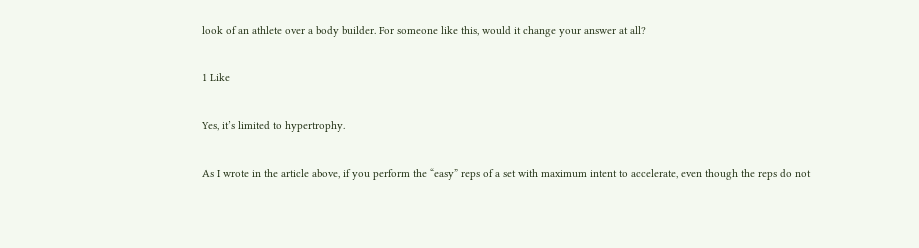look of an athlete over a body builder. For someone like this, would it change your answer at all?

1 Like

Yes, it’s limited to hypertrophy.

As I wrote in the article above, if you perform the “easy” reps of a set with maximum intent to accelerate, even though the reps do not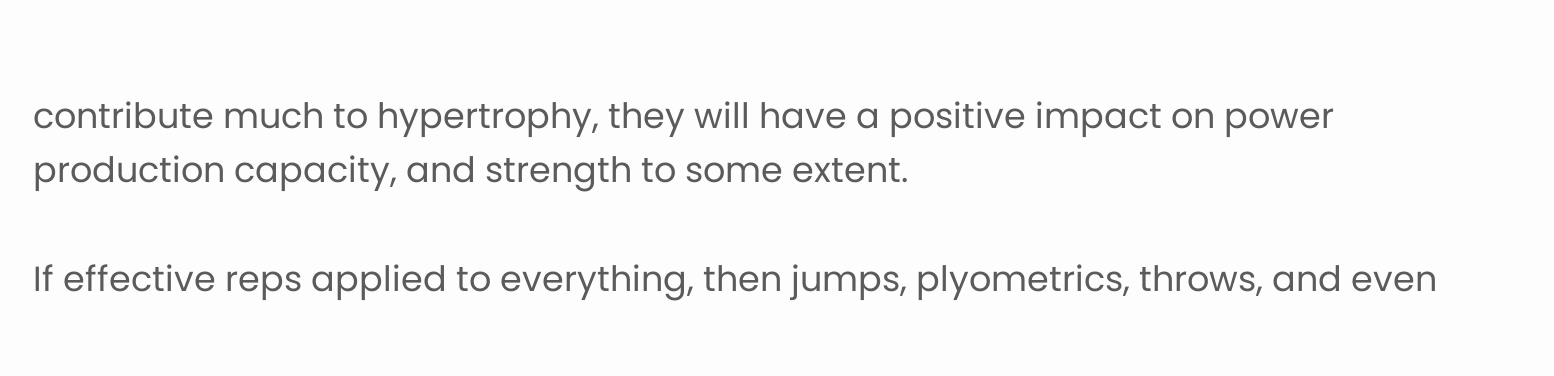contribute much to hypertrophy, they will have a positive impact on power production capacity, and strength to some extent.

If effective reps applied to everything, then jumps, plyometrics, throws, and even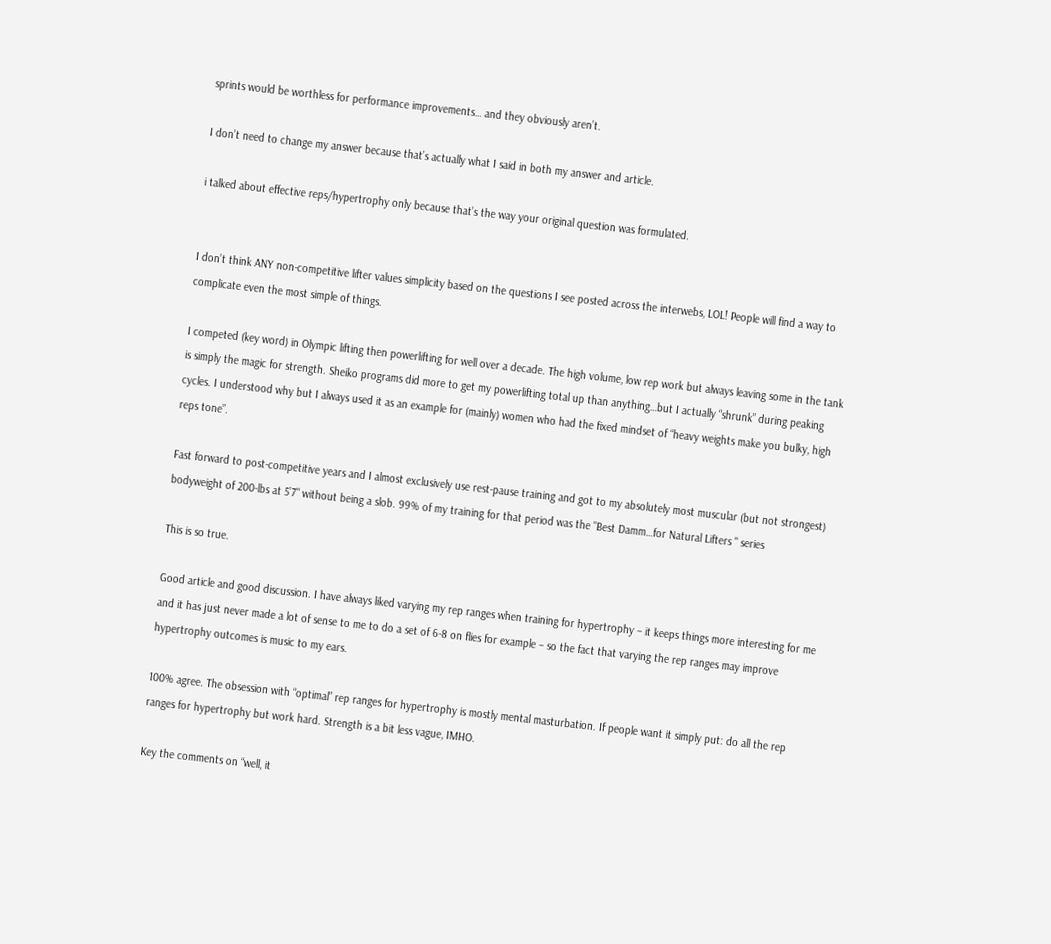sprints would be worthless for performance improvements… and they obviously aren’t.

I don’t need to change my answer because that’s actually what I said in both my answer and article.

i talked about effective reps/hypertrophy only because that’s the way your original question was formulated.


I don’t think ANY non-competitive lifter values simplicity based on the questions I see posted across the interwebs, LOL! People will find a way to complicate even the most simple of things.

I competed (key word) in Olympic lifting then powerlifting for well over a decade. The high volume, low rep work but always leaving some in the tank is simply the magic for strength. Sheiko programs did more to get my powerlifting total up than anything…but I actually “shrunk” during peaking cycles. I understood why but I always used it as an example for (mainly) women who had the fixed mindset of “heavy weights make you bulky, high reps tone”.

Fast forward to post-competitive years and I almost exclusively use rest-pause training and got to my absolutely most muscular (but not strongest) bodyweight of 200-lbs at 5’7" without being a slob. 99% of my training for that period was the "Best Damm…for Natural Lifters " series

This is so true.

Good article and good discussion. I have always liked varying my rep ranges when training for hypertrophy – it keeps things more interesting for me and it has just never made a lot of sense to me to do a set of 6-8 on flies for example – so the fact that varying the rep ranges may improve hypertrophy outcomes is music to my ears.

100% agree. The obsession with “optimal” rep ranges for hypertrophy is mostly mental masturbation. If people want it simply put: do all the rep ranges for hypertrophy but work hard. Strength is a bit less vague, IMHO.

Key the comments on “well, it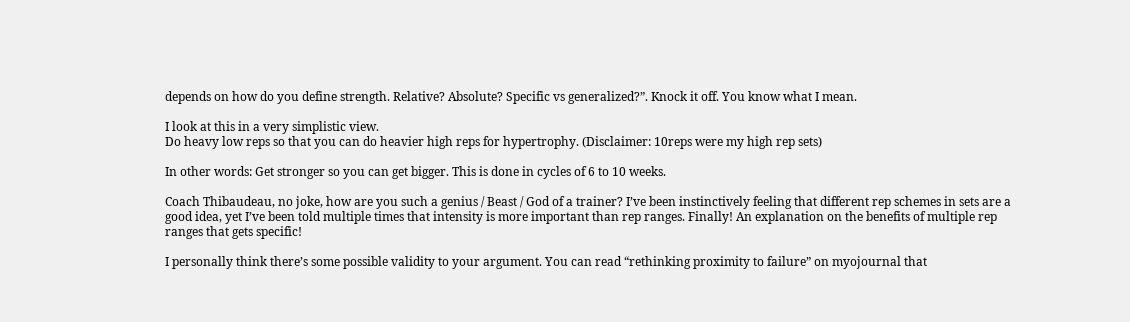depends on how do you define strength. Relative? Absolute? Specific vs generalized?”. Knock it off. You know what I mean.

I look at this in a very simplistic view.
Do heavy low reps so that you can do heavier high reps for hypertrophy. (Disclaimer: 10reps were my high rep sets)

In other words: Get stronger so you can get bigger. This is done in cycles of 6 to 10 weeks.

Coach Thibaudeau, no joke, how are you such a genius / Beast / God of a trainer? I’ve been instinctively feeling that different rep schemes in sets are a good idea, yet I’ve been told multiple times that intensity is more important than rep ranges. Finally! An explanation on the benefits of multiple rep ranges that gets specific!

I personally think there’s some possible validity to your argument. You can read “rethinking proximity to failure” on myojournal that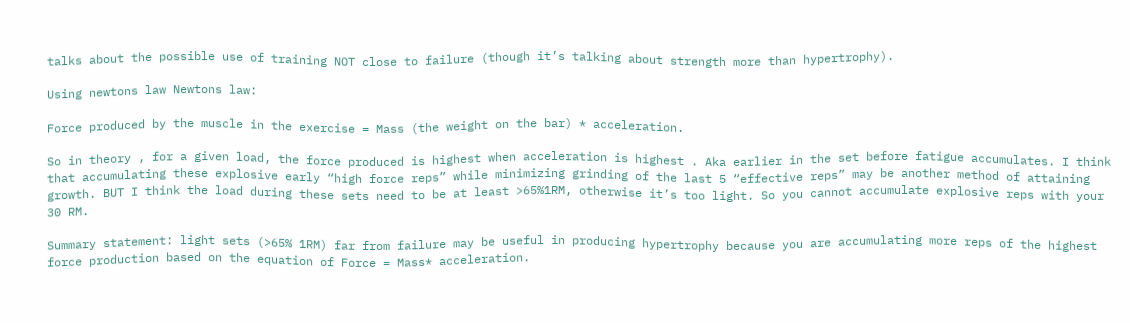talks about the possible use of training NOT close to failure (though it’s talking about strength more than hypertrophy).

Using newtons law Newtons law:

Force produced by the muscle in the exercise = Mass (the weight on the bar) * acceleration.

So in theory , for a given load, the force produced is highest when acceleration is highest . Aka earlier in the set before fatigue accumulates. I think that accumulating these explosive early “high force reps” while minimizing grinding of the last 5 “effective reps” may be another method of attaining growth. BUT I think the load during these sets need to be at least >65%1RM, otherwise it’s too light. So you cannot accumulate explosive reps with your 30 RM.

Summary statement: light sets (>65% 1RM) far from failure may be useful in producing hypertrophy because you are accumulating more reps of the highest force production based on the equation of Force = Mass* acceleration.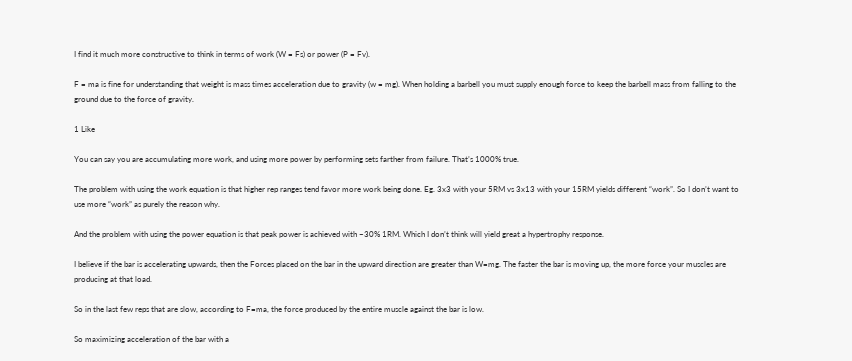I find it much more constructive to think in terms of work (W = Fs) or power (P = Fv).

F = ma is fine for understanding that weight is mass times acceleration due to gravity (w = mg). When holding a barbell you must supply enough force to keep the barbell mass from falling to the ground due to the force of gravity.

1 Like

You can say you are accumulating more work, and using more power by performing sets farther from failure. That’s 1000% true.

The problem with using the work equation is that higher rep ranges tend favor more work being done. Eg. 3x3 with your 5RM vs 3x13 with your 15RM yields different “work”. So I don’t want to use more “work” as purely the reason why.

And the problem with using the power equation is that peak power is achieved with ~30% 1RM. Which I don’t think will yield great a hypertrophy response.

I believe if the bar is accelerating upwards, then the Forces placed on the bar in the upward direction are greater than W=mg. The faster the bar is moving up, the more force your muscles are producing at that load.

So in the last few reps that are slow, according to F=ma, the force produced by the entire muscle against the bar is low.

So maximizing acceleration of the bar with a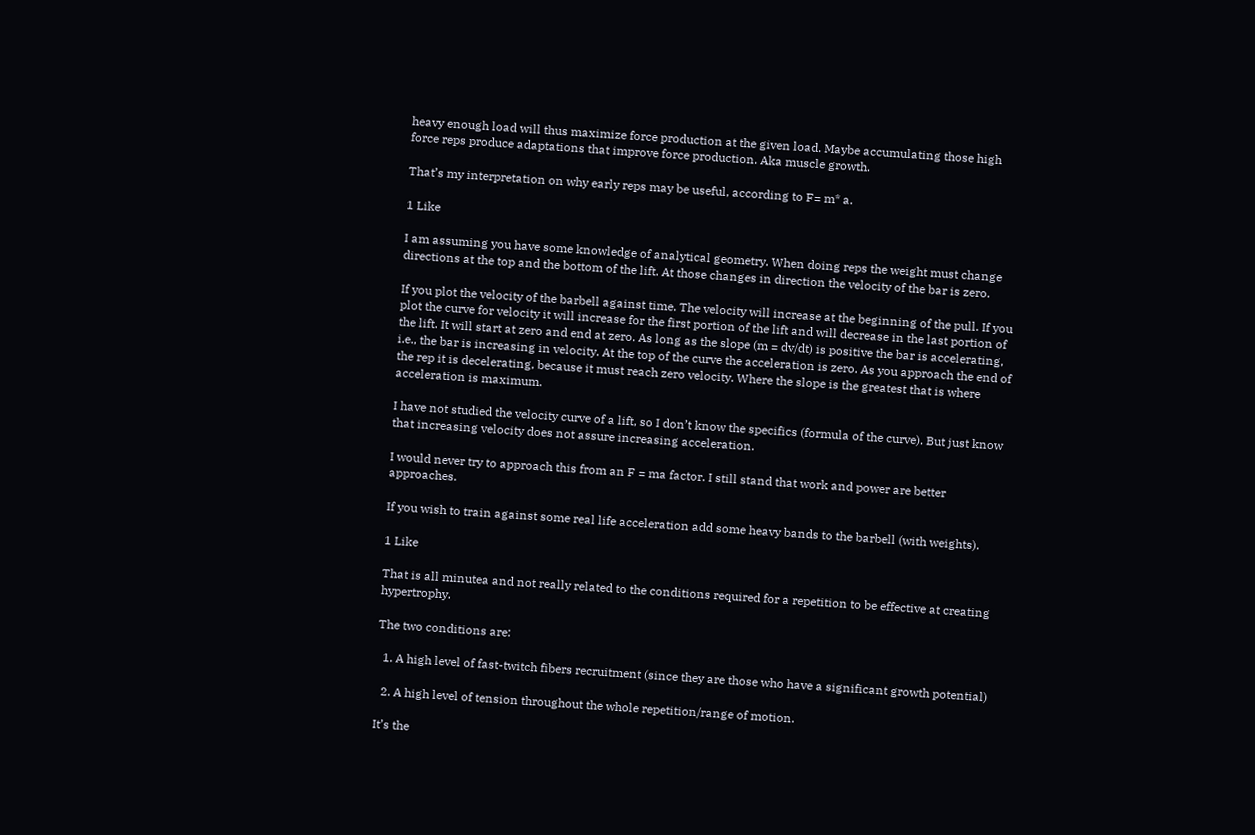heavy enough load will thus maximize force production at the given load. Maybe accumulating those high force reps produce adaptations that improve force production. Aka muscle growth.

That’s my interpretation on why early reps may be useful, according to F= m* a.

1 Like

I am assuming you have some knowledge of analytical geometry. When doing reps the weight must change directions at the top and the bottom of the lift. At those changes in direction the velocity of the bar is zero.

If you plot the velocity of the barbell against time. The velocity will increase at the beginning of the pull. If you plot the curve for velocity it will increase for the first portion of the lift and will decrease in the last portion of the lift. It will start at zero and end at zero. As long as the slope (m = dv/dt) is positive the bar is accelerating, i.e., the bar is increasing in velocity. At the top of the curve the acceleration is zero. As you approach the end of the rep it is decelerating, because it must reach zero velocity. Where the slope is the greatest that is where acceleration is maximum.

I have not studied the velocity curve of a lift, so I don’t know the specifics (formula of the curve). But just know that increasing velocity does not assure increasing acceleration.

I would never try to approach this from an F = ma factor. I still stand that work and power are better approaches.

If you wish to train against some real life acceleration add some heavy bands to the barbell (with weights).

1 Like

That is all minutea and not really related to the conditions required for a repetition to be effective at creating hypertrophy.

The two conditions are:

  1. A high level of fast-twitch fibers recruitment (since they are those who have a significant growth potential)

  2. A high level of tension throughout the whole repetition/range of motion.

It’s the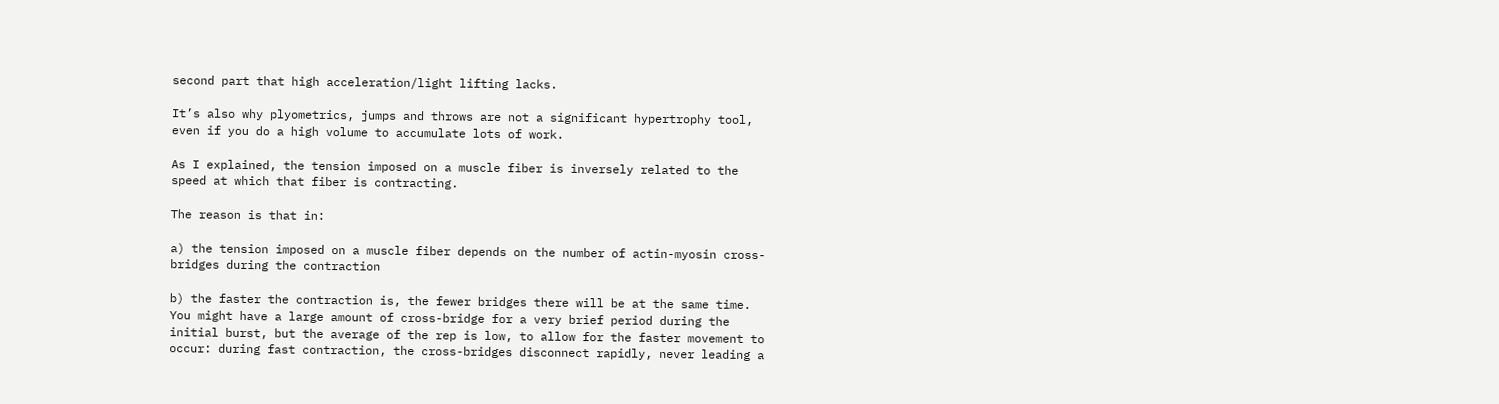second part that high acceleration/light lifting lacks.

It’s also why plyometrics, jumps and throws are not a significant hypertrophy tool, even if you do a high volume to accumulate lots of work.

As I explained, the tension imposed on a muscle fiber is inversely related to the speed at which that fiber is contracting.

The reason is that in:

a) the tension imposed on a muscle fiber depends on the number of actin-myosin cross-bridges during the contraction

b) the faster the contraction is, the fewer bridges there will be at the same time. You might have a large amount of cross-bridge for a very brief period during the initial burst, but the average of the rep is low, to allow for the faster movement to occur: during fast contraction, the cross-bridges disconnect rapidly, never leading a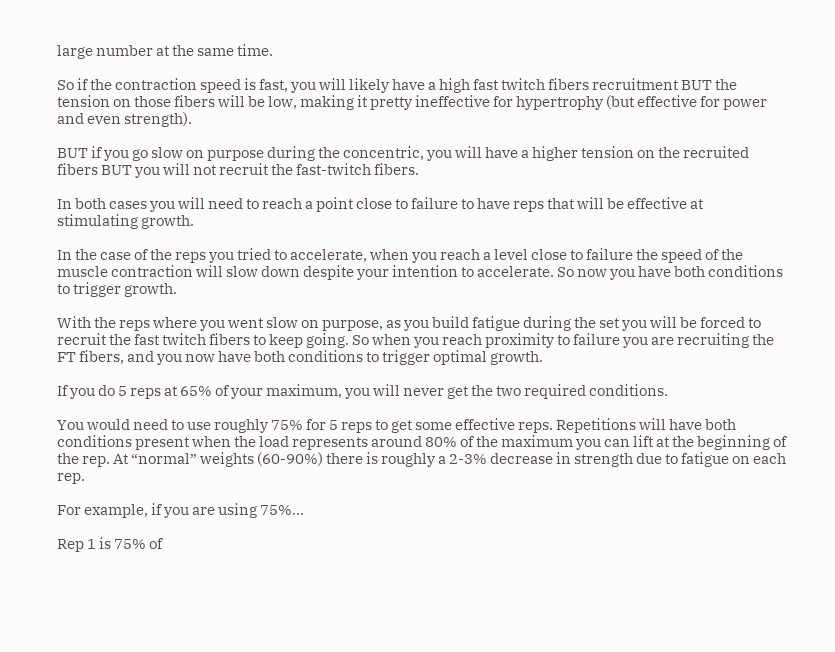large number at the same time.

So if the contraction speed is fast, you will likely have a high fast twitch fibers recruitment BUT the tension on those fibers will be low, making it pretty ineffective for hypertrophy (but effective for power and even strength).

BUT if you go slow on purpose during the concentric, you will have a higher tension on the recruited fibers BUT you will not recruit the fast-twitch fibers.

In both cases you will need to reach a point close to failure to have reps that will be effective at stimulating growth.

In the case of the reps you tried to accelerate, when you reach a level close to failure the speed of the muscle contraction will slow down despite your intention to accelerate. So now you have both conditions to trigger growth.

With the reps where you went slow on purpose, as you build fatigue during the set you will be forced to recruit the fast twitch fibers to keep going. So when you reach proximity to failure you are recruiting the FT fibers, and you now have both conditions to trigger optimal growth.

If you do 5 reps at 65% of your maximum, you will never get the two required conditions.

You would need to use roughly 75% for 5 reps to get some effective reps. Repetitions will have both conditions present when the load represents around 80% of the maximum you can lift at the beginning of the rep. At “normal” weights (60-90%) there is roughly a 2-3% decrease in strength due to fatigue on each rep.

For example, if you are using 75%…

Rep 1 is 75% of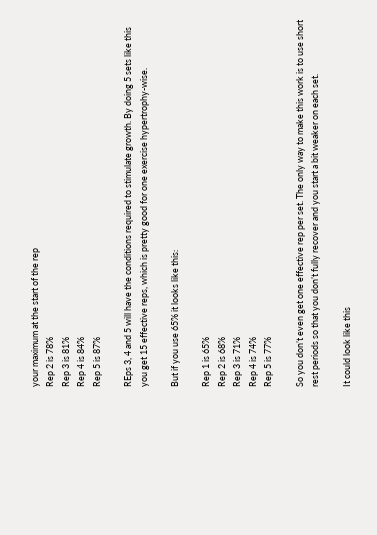your maximum at the start of the rep
Rep 2 is 78%
Rep 3 is 81%
Rep 4 is 84%
Rep 5 is 87%

REps 3, 4 and 5 will have the conditions required to stimulate growth. By doing 5 sets like this you get 15 effective reps, which is pretty good for one exercise hypertrophy-wise.

But if you use 65% it looks like this:

Rep 1 is 65%
Rep 2 is 68%
Rep 3 is 71%
Rep 4 is 74%
Rep 5 is 77%

So you don’t even get one effective rep per set. The only way to make this work is to use short rest periods so that you don’t fully recover and you start a bit weaker on each set.

It could look like this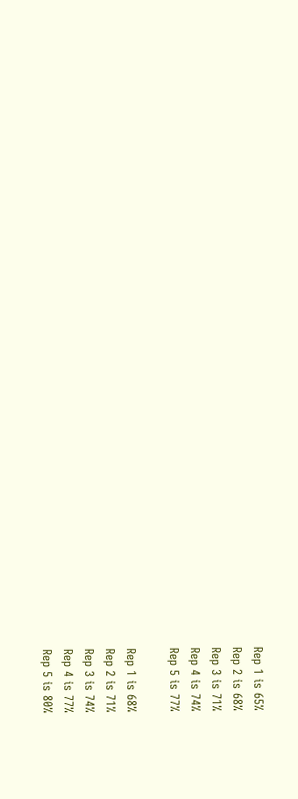Rep 1 is 65%
Rep 2 is 68%
Rep 3 is 71%
Rep 4 is 74%
Rep 5 is 77%

Rep 1 is 68%
Rep 2 is 71%
Rep 3 is 74%
Rep 4 is 77%
Rep 5 is 80%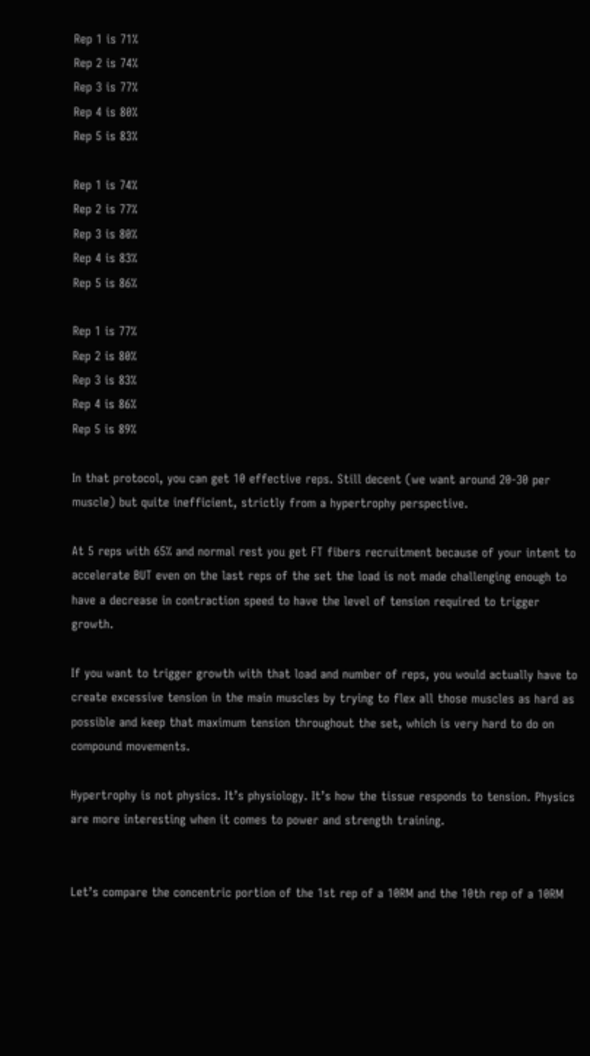Rep 1 is 71%
Rep 2 is 74%
Rep 3 is 77%
Rep 4 is 80%
Rep 5 is 83%

Rep 1 is 74%
Rep 2 is 77%
Rep 3 is 80%
Rep 4 is 83%
Rep 5 is 86%

Rep 1 is 77%
Rep 2 is 80%
Rep 3 is 83%
Rep 4 is 86%
Rep 5 is 89%

In that protocol, you can get 10 effective reps. Still decent (we want around 20-30 per muscle) but quite inefficient, strictly from a hypertrophy perspective.

At 5 reps with 65% and normal rest you get FT fibers recruitment because of your intent to accelerate BUT even on the last reps of the set the load is not made challenging enough to have a decrease in contraction speed to have the level of tension required to trigger growth.

If you want to trigger growth with that load and number of reps, you would actually have to create excessive tension in the main muscles by trying to flex all those muscles as hard as possible and keep that maximum tension throughout the set, which is very hard to do on compound movements.

Hypertrophy is not physics. It’s physiology. It’s how the tissue responds to tension. Physics are more interesting when it comes to power and strength training.


Let’s compare the concentric portion of the 1st rep of a 10RM and the 10th rep of a 10RM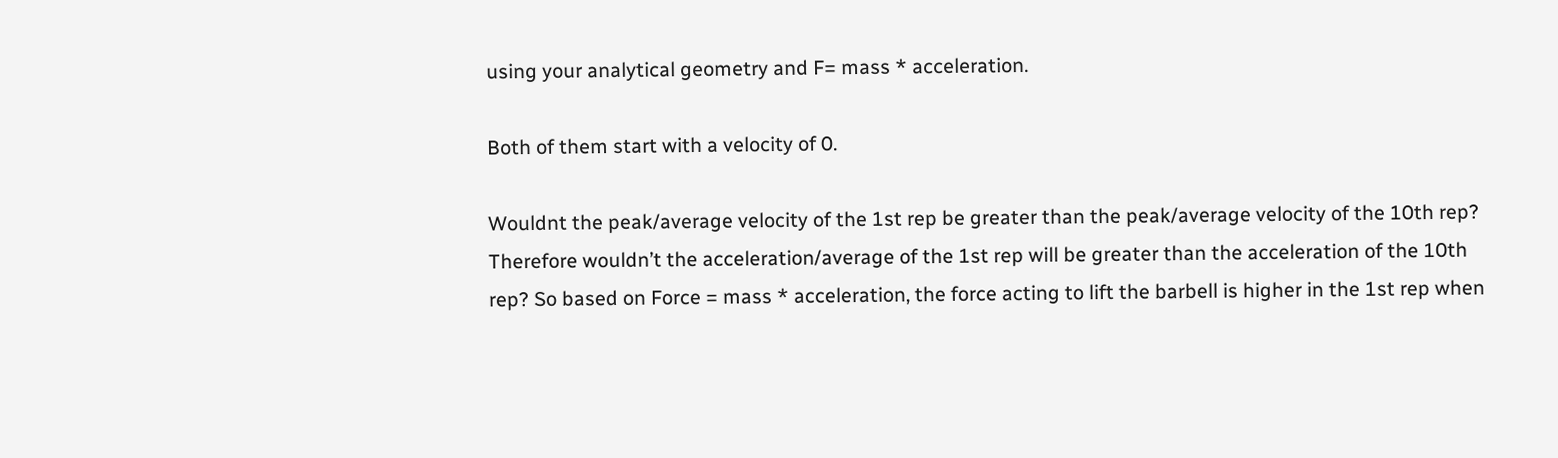using your analytical geometry and F= mass * acceleration.

Both of them start with a velocity of 0.

Wouldnt the peak/average velocity of the 1st rep be greater than the peak/average velocity of the 10th rep? Therefore wouldn’t the acceleration/average of the 1st rep will be greater than the acceleration of the 10th rep? So based on Force = mass * acceleration, the force acting to lift the barbell is higher in the 1st rep when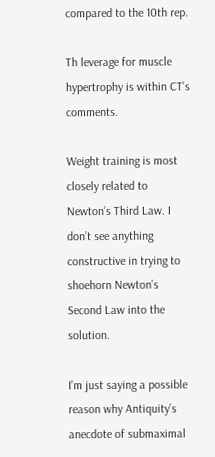compared to the 10th rep.

Th leverage for muscle hypertrophy is within CT’s comments.

Weight training is most closely related to Newton’s Third Law. I don’t see anything constructive in trying to shoehorn Newton’s Second Law into the solution.

I’m just saying a possible reason why Antiquity’s anecdote of submaximal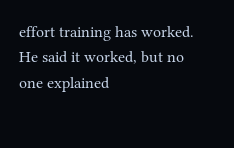effort training has worked. He said it worked, but no one explained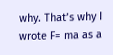why. That’s why I wrote F= ma as a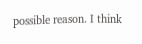possible reason. I think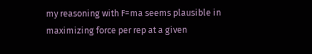my reasoning with F=ma seems plausible in maximizing force per rep at a given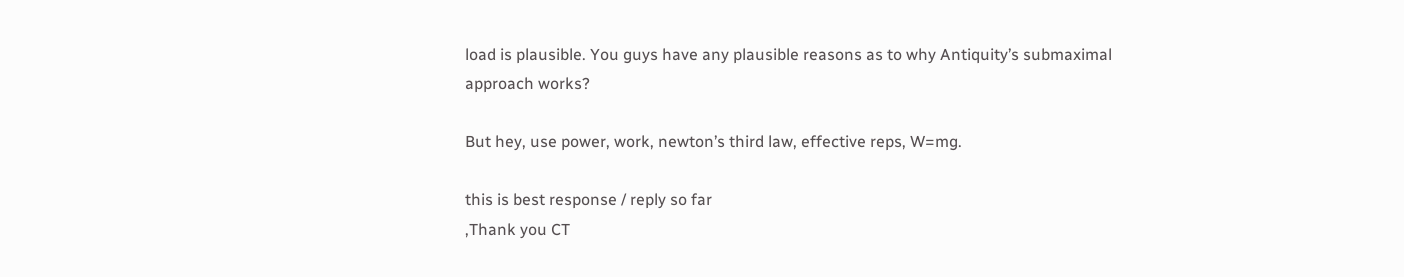load is plausible. You guys have any plausible reasons as to why Antiquity’s submaximal approach works?

But hey, use power, work, newton’s third law, effective reps, W=mg.

this is best response / reply so far
,Thank you CT